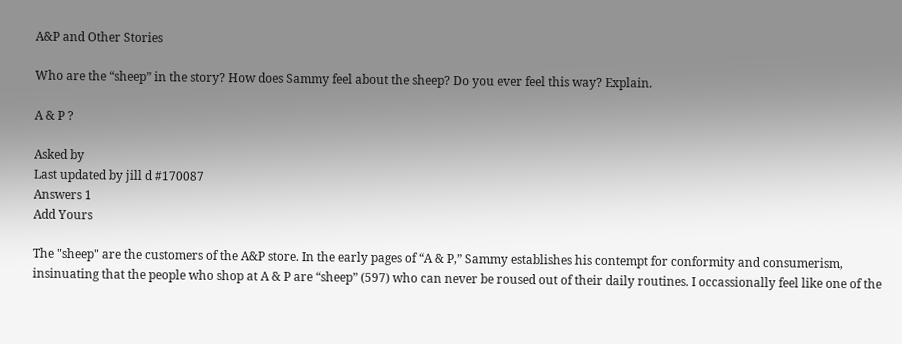A&P and Other Stories

Who are the “sheep” in the story? How does Sammy feel about the sheep? Do you ever feel this way? Explain.

A & P ?

Asked by
Last updated by jill d #170087
Answers 1
Add Yours

The "sheep" are the customers of the A&P store. In the early pages of “A & P,” Sammy establishes his contempt for conformity and consumerism, insinuating that the people who shop at A & P are “sheep” (597) who can never be roused out of their daily routines. I occassionally feel like one of the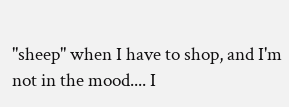"sheep" when I have to shop, and I'm not in the mood.... I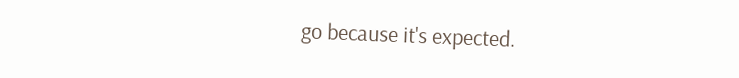go because it's expected.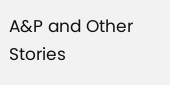A&P and Other Stories